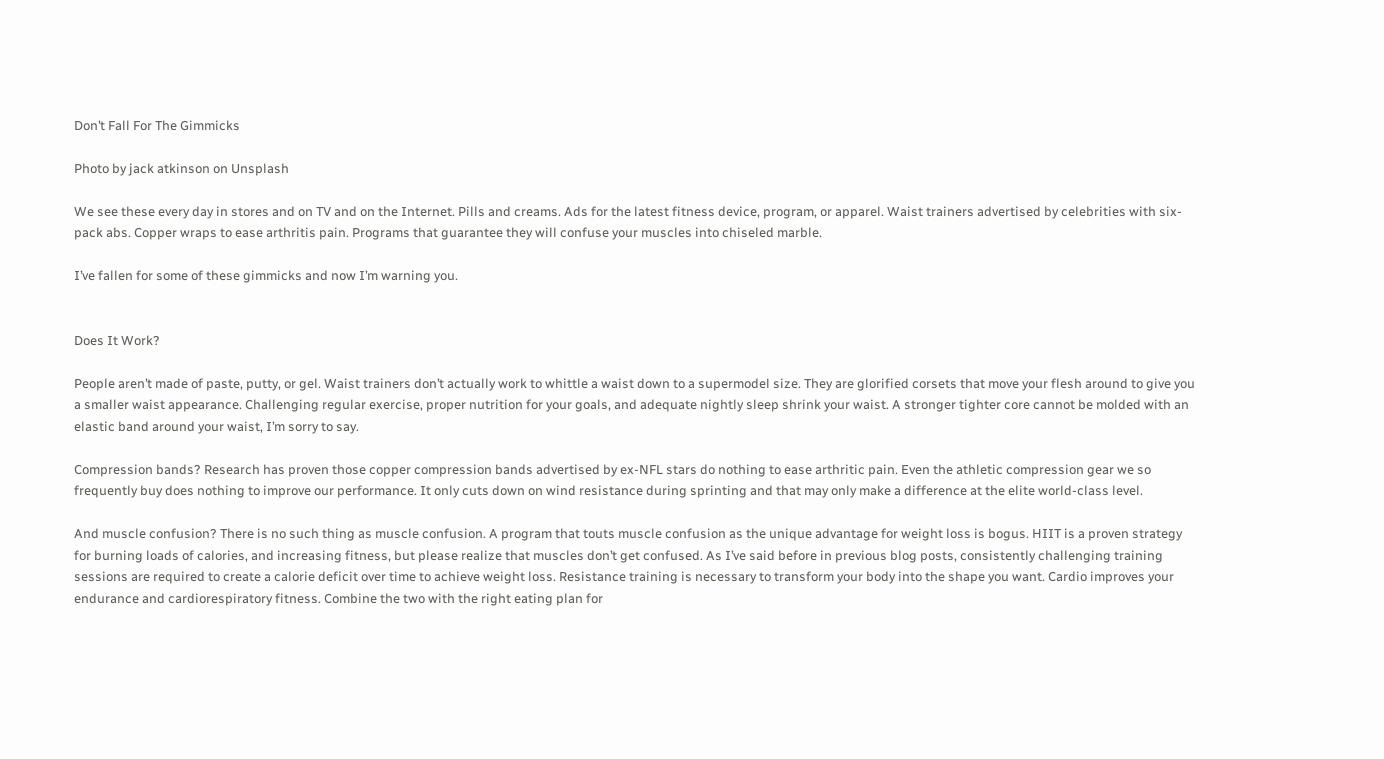Don’t Fall For The Gimmicks

Photo by jack atkinson on Unsplash

We see these every day in stores and on TV and on the Internet. Pills and creams. Ads for the latest fitness device, program, or apparel. Waist trainers advertised by celebrities with six-pack abs. Copper wraps to ease arthritis pain. Programs that guarantee they will confuse your muscles into chiseled marble.

I’ve fallen for some of these gimmicks and now I’m warning you.


Does It Work?

People aren’t made of paste, putty, or gel. Waist trainers don’t actually work to whittle a waist down to a supermodel size. They are glorified corsets that move your flesh around to give you a smaller waist appearance. Challenging regular exercise, proper nutrition for your goals, and adequate nightly sleep shrink your waist. A stronger tighter core cannot be molded with an elastic band around your waist, I’m sorry to say.

Compression bands? Research has proven those copper compression bands advertised by ex-NFL stars do nothing to ease arthritic pain. Even the athletic compression gear we so frequently buy does nothing to improve our performance. It only cuts down on wind resistance during sprinting and that may only make a difference at the elite world-class level.

And muscle confusion? There is no such thing as muscle confusion. A program that touts muscle confusion as the unique advantage for weight loss is bogus. HIIT is a proven strategy for burning loads of calories, and increasing fitness, but please realize that muscles don’t get confused. As I’ve said before in previous blog posts, consistently challenging training sessions are required to create a calorie deficit over time to achieve weight loss. Resistance training is necessary to transform your body into the shape you want. Cardio improves your endurance and cardiorespiratory fitness. Combine the two with the right eating plan for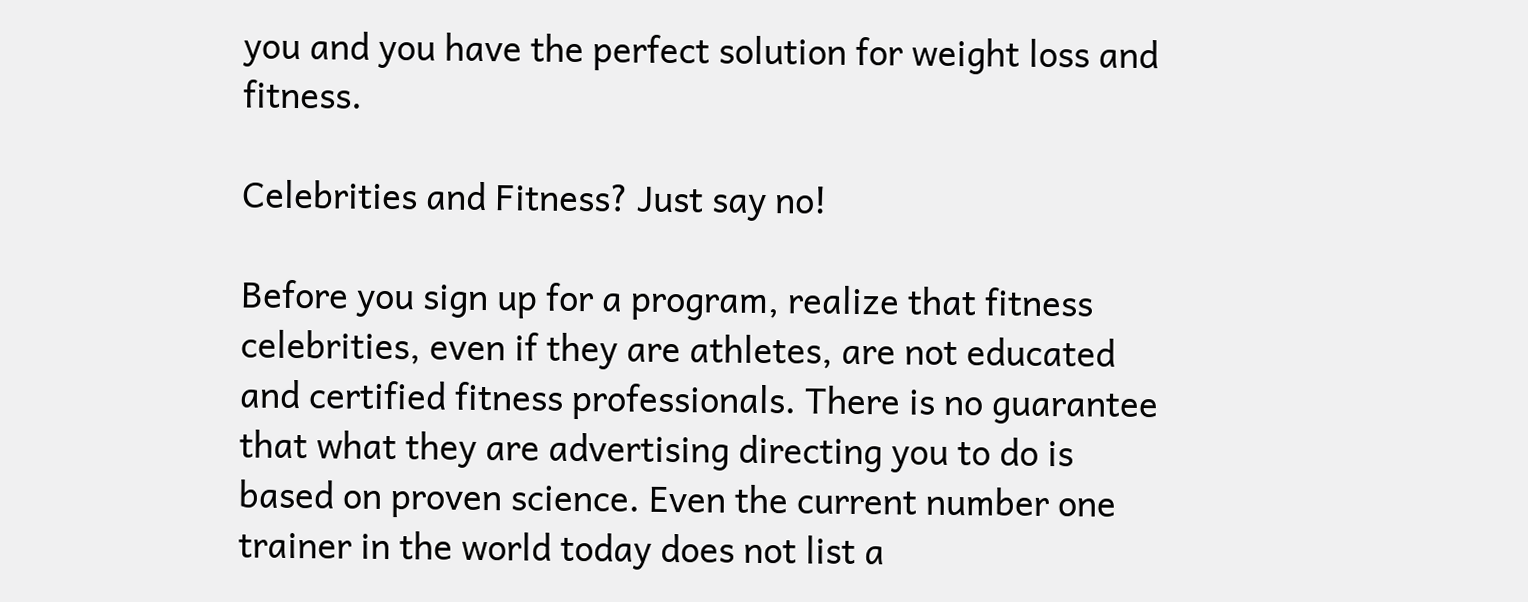you and you have the perfect solution for weight loss and fitness.

Celebrities and Fitness? Just say no!

Before you sign up for a program, realize that fitness celebrities, even if they are athletes, are not educated and certified fitness professionals. There is no guarantee that what they are advertising directing you to do is based on proven science. Even the current number one trainer in the world today does not list a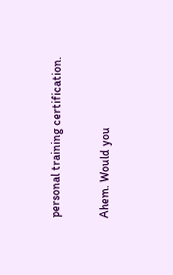personal training certification.

Ahem. Would you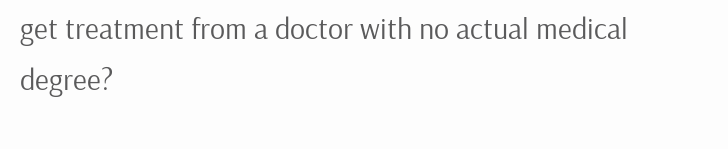get treatment from a doctor with no actual medical degree?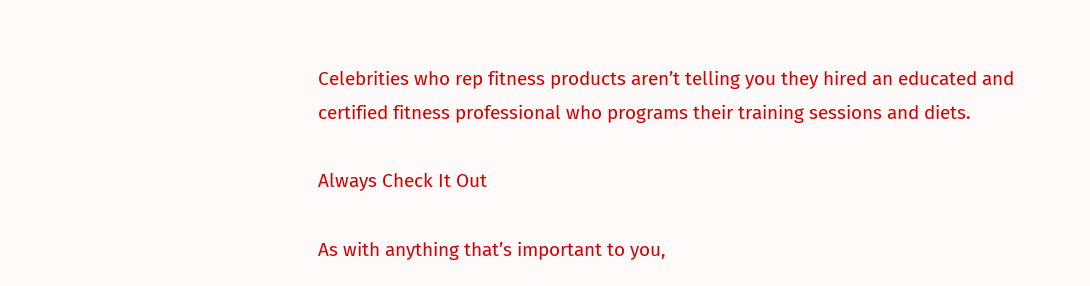Celebrities who rep fitness products aren’t telling you they hired an educated and certified fitness professional who programs their training sessions and diets.

Always Check It Out

As with anything that’s important to you,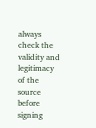always check the validity and legitimacy of the source before signing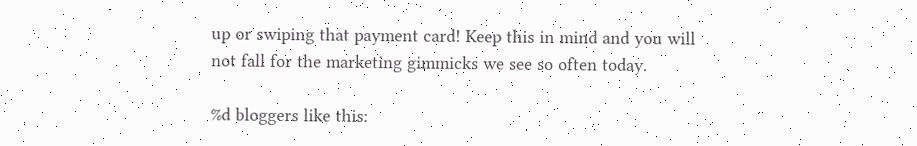up or swiping that payment card! Keep this in mind and you will not fall for the marketing gimmicks we see so often today.

%d bloggers like this: